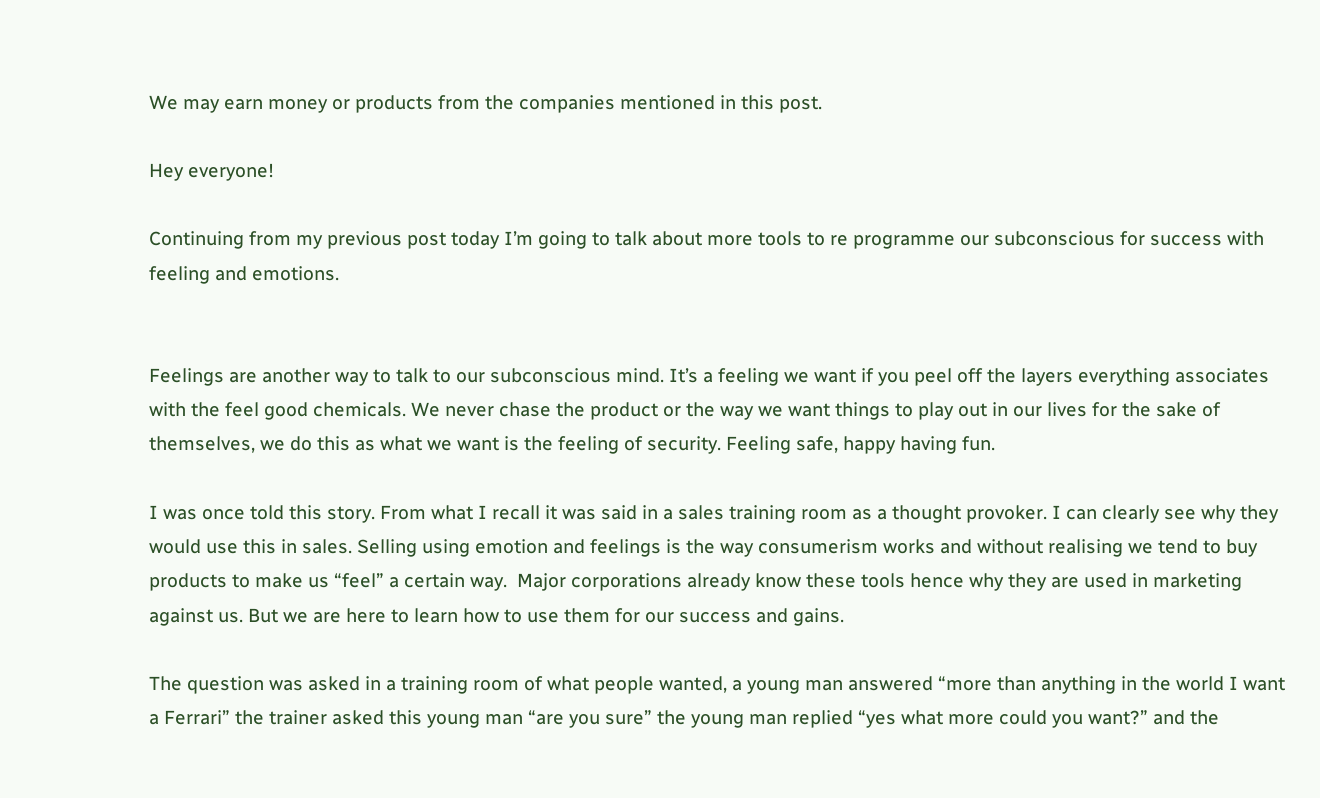We may earn money or products from the companies mentioned in this post.

Hey everyone!

Continuing from my previous post today I’m going to talk about more tools to re programme our subconscious for success with feeling and emotions.


Feelings are another way to talk to our subconscious mind. It’s a feeling we want if you peel off the layers everything associates with the feel good chemicals. We never chase the product or the way we want things to play out in our lives for the sake of themselves, we do this as what we want is the feeling of security. Feeling safe, happy having fun.

I was once told this story. From what I recall it was said in a sales training room as a thought provoker. I can clearly see why they would use this in sales. Selling using emotion and feelings is the way consumerism works and without realising we tend to buy products to make us “feel” a certain way.  Major corporations already know these tools hence why they are used in marketing against us. But we are here to learn how to use them for our success and gains.

The question was asked in a training room of what people wanted, a young man answered “more than anything in the world I want a Ferrari” the trainer asked this young man “are you sure” the young man replied “yes what more could you want?” and the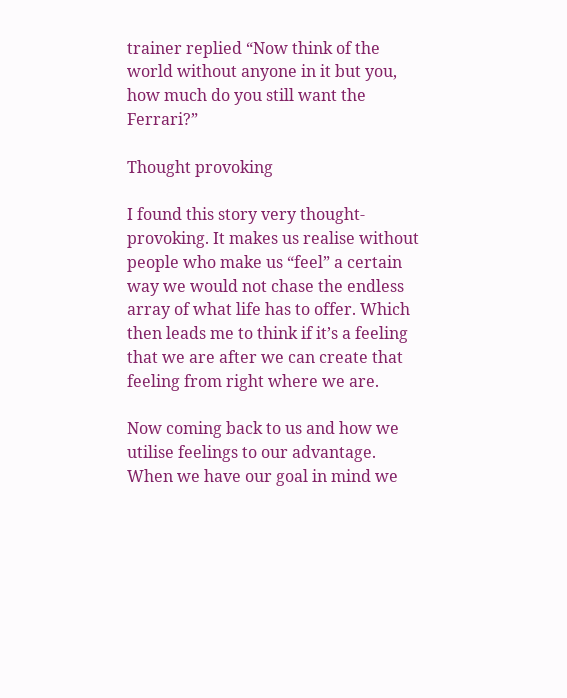trainer replied “Now think of the world without anyone in it but you, how much do you still want the Ferrari?”

Thought provoking

I found this story very thought-provoking. It makes us realise without people who make us “feel” a certain way we would not chase the endless array of what life has to offer. Which then leads me to think if it’s a feeling that we are after we can create that feeling from right where we are.

Now coming back to us and how we utilise feelings to our advantage. When we have our goal in mind we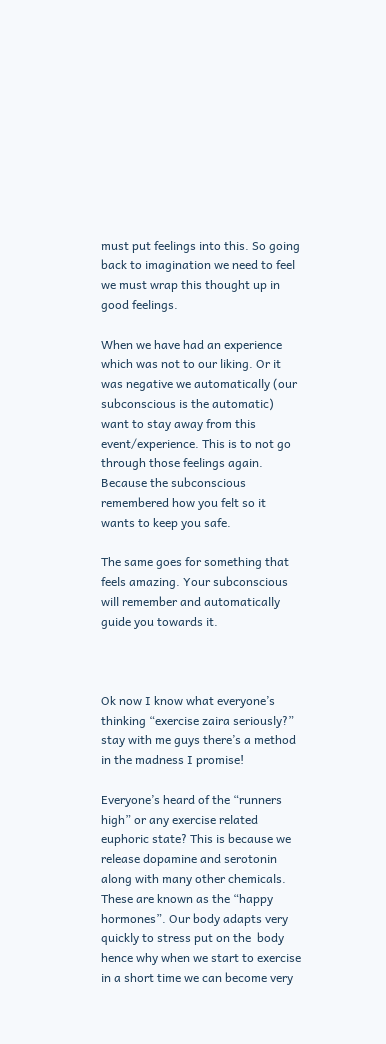must put feelings into this. So going back to imagination we need to feel we must wrap this thought up in good feelings.

When we have had an experience which was not to our liking. Or it was negative we automatically (our subconscious is the automatic) want to stay away from this event/experience. This is to not go through those feelings again. Because the subconscious remembered how you felt so it wants to keep you safe.

The same goes for something that feels amazing. Your subconscious will remember and automatically guide you towards it.



Ok now I know what everyone’s thinking “exercise zaira seriously?” stay with me guys there’s a method in the madness I promise!

Everyone’s heard of the “runners high” or any exercise related euphoric state? This is because we release dopamine and serotonin along with many other chemicals. These are known as the “happy hormones”. Our body adapts very quickly to stress put on the  body hence why when we start to exercise in a short time we can become very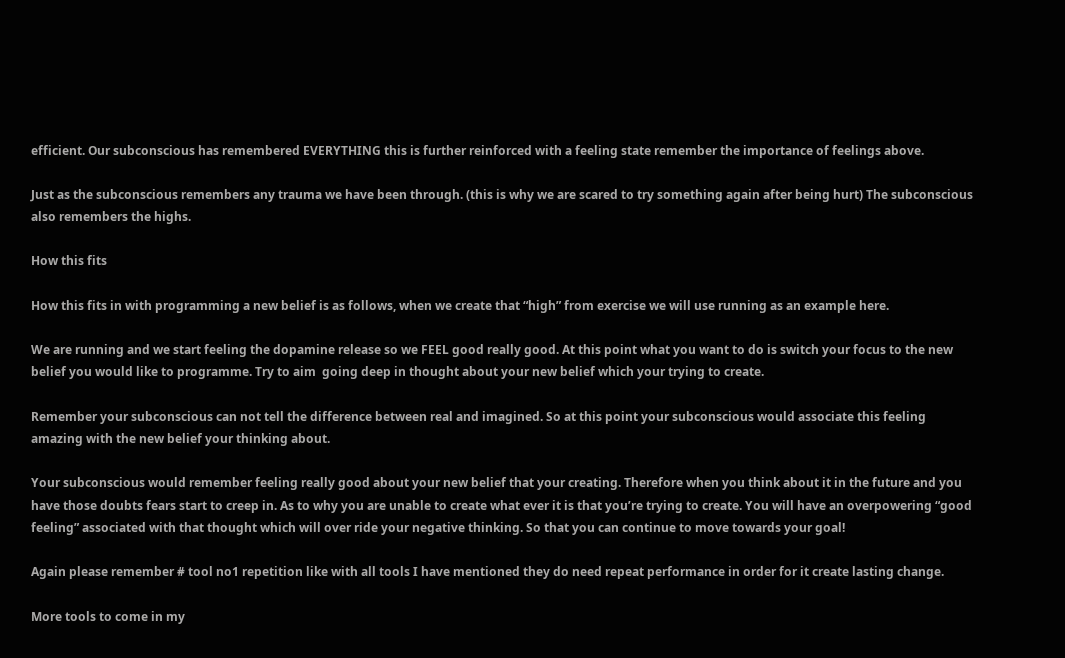efficient. Our subconscious has remembered EVERYTHING this is further reinforced with a feeling state remember the importance of feelings above.

Just as the subconscious remembers any trauma we have been through. (this is why we are scared to try something again after being hurt) The subconscious also remembers the highs.

How this fits

How this fits in with programming a new belief is as follows, when we create that “high” from exercise we will use running as an example here.

We are running and we start feeling the dopamine release so we FEEL good really good. At this point what you want to do is switch your focus to the new belief you would like to programme. Try to aim  going deep in thought about your new belief which your trying to create.

Remember your subconscious can not tell the difference between real and imagined. So at this point your subconscious would associate this feeling amazing with the new belief your thinking about.

Your subconscious would remember feeling really good about your new belief that your creating. Therefore when you think about it in the future and you have those doubts fears start to creep in. As to why you are unable to create what ever it is that you’re trying to create. You will have an overpowering “good feeling” associated with that thought which will over ride your negative thinking. So that you can continue to move towards your goal!

Again please remember # tool no1 repetition like with all tools I have mentioned they do need repeat performance in order for it create lasting change.

More tools to come in my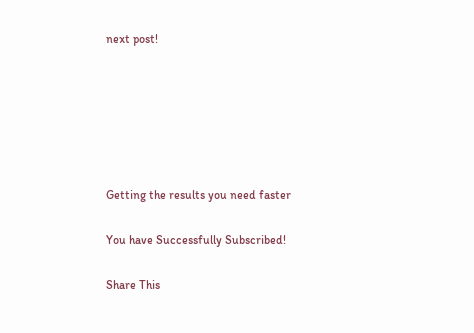next post!






Getting the results you need faster

You have Successfully Subscribed!

Share This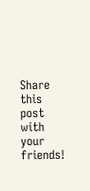Share this post with your friends!